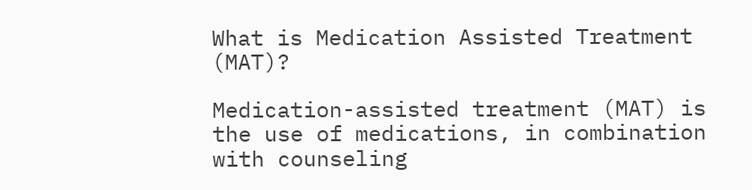What is Medication Assisted Treatment (MAT)?

Medication-assisted treatment (MAT) is the use of medications, in combination with counseling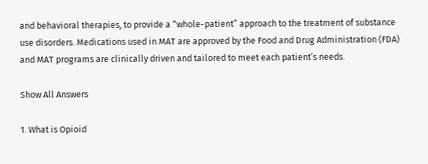and behavioral therapies, to provide a “whole-patient” approach to the treatment of substance use disorders. Medications used in MAT are approved by the Food and Drug Administration (FDA) and MAT programs are clinically driven and tailored to meet each patient’s needs.

Show All Answers

1. What is Opioid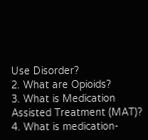Use Disorder?
2. What are Opioids?
3. What is Medication Assisted Treatment (MAT)?
4. What is medication-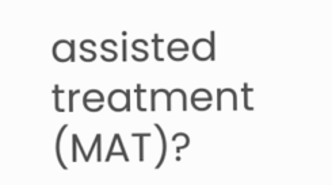assisted treatment (MAT)?